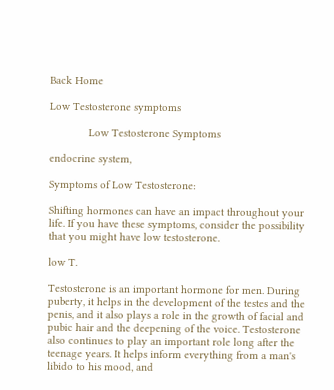Back Home

Low Testosterone symptoms

             Low Testosterone Symptoms

endocrine system,

Symptoms of Low Testosterone:

Shifting hormones can have an impact throughout your life. If you have these symptoms, consider the possibility that you might have low testosterone.

low T.

Testosterone is an important hormone for men. During puberty, it helps in the development of the testes and the penis, and it also plays a role in the growth of facial and pubic hair and the deepening of the voice. Testosterone also continues to play an important role long after the teenage years. It helps inform everything from a man's libido to his mood, and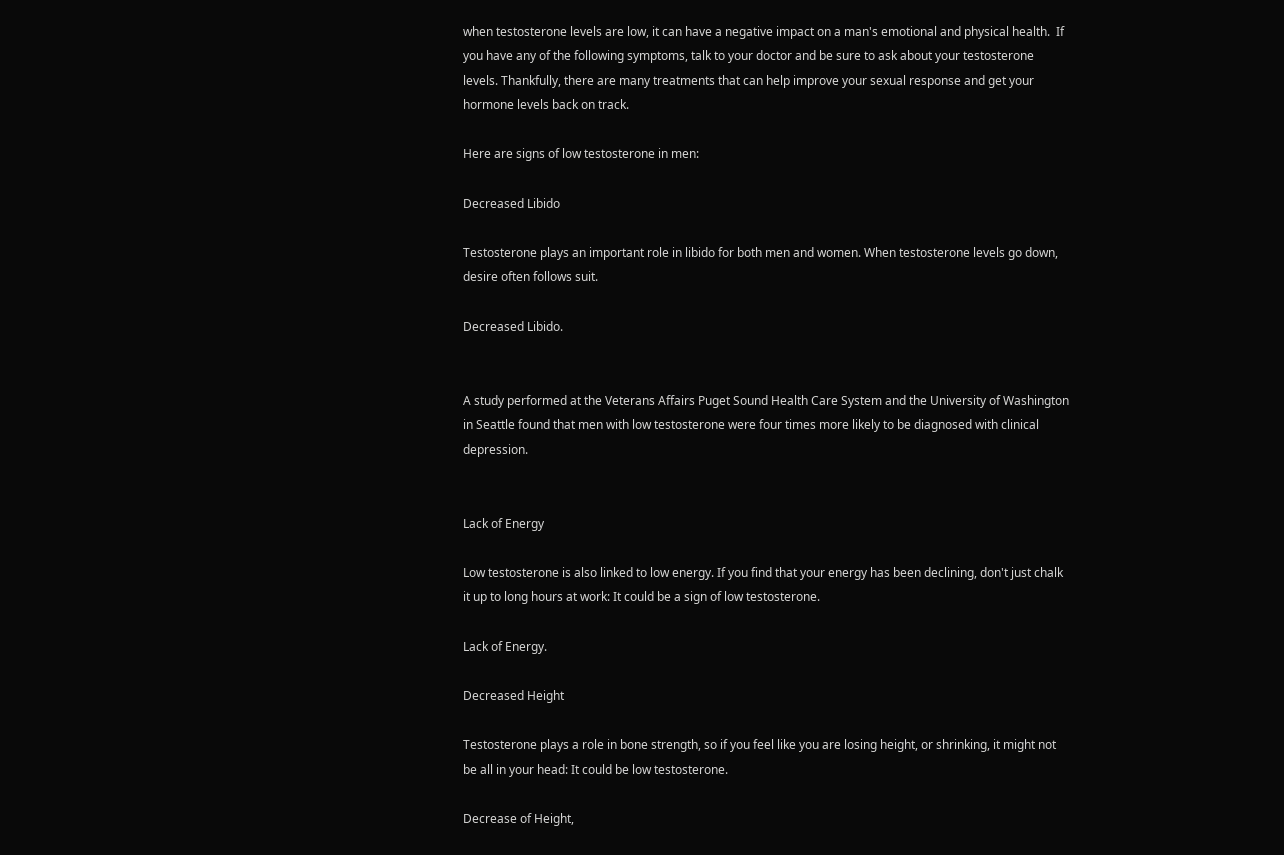when testosterone levels are low, it can have a negative impact on a man's emotional and physical health.  If you have any of the following symptoms, talk to your doctor and be sure to ask about your testosterone levels. Thankfully, there are many treatments that can help improve your sexual response and get your hormone levels back on track.

Here are signs of low testosterone in men:

Decreased Libido

Testosterone plays an important role in libido for both men and women. When testosterone levels go down, desire often follows suit.

Decreased Libido.


A study performed at the Veterans Affairs Puget Sound Health Care System and the University of Washington in Seattle found that men with low testosterone were four times more likely to be diagnosed with clinical depression.


Lack of Energy

Low testosterone is also linked to low energy. If you find that your energy has been declining, don't just chalk it up to long hours at work: It could be a sign of low testosterone.

Lack of Energy.

Decreased Height

Testosterone plays a role in bone strength, so if you feel like you are losing height, or shrinking, it might not be all in your head: It could be low testosterone.

Decrease of Height,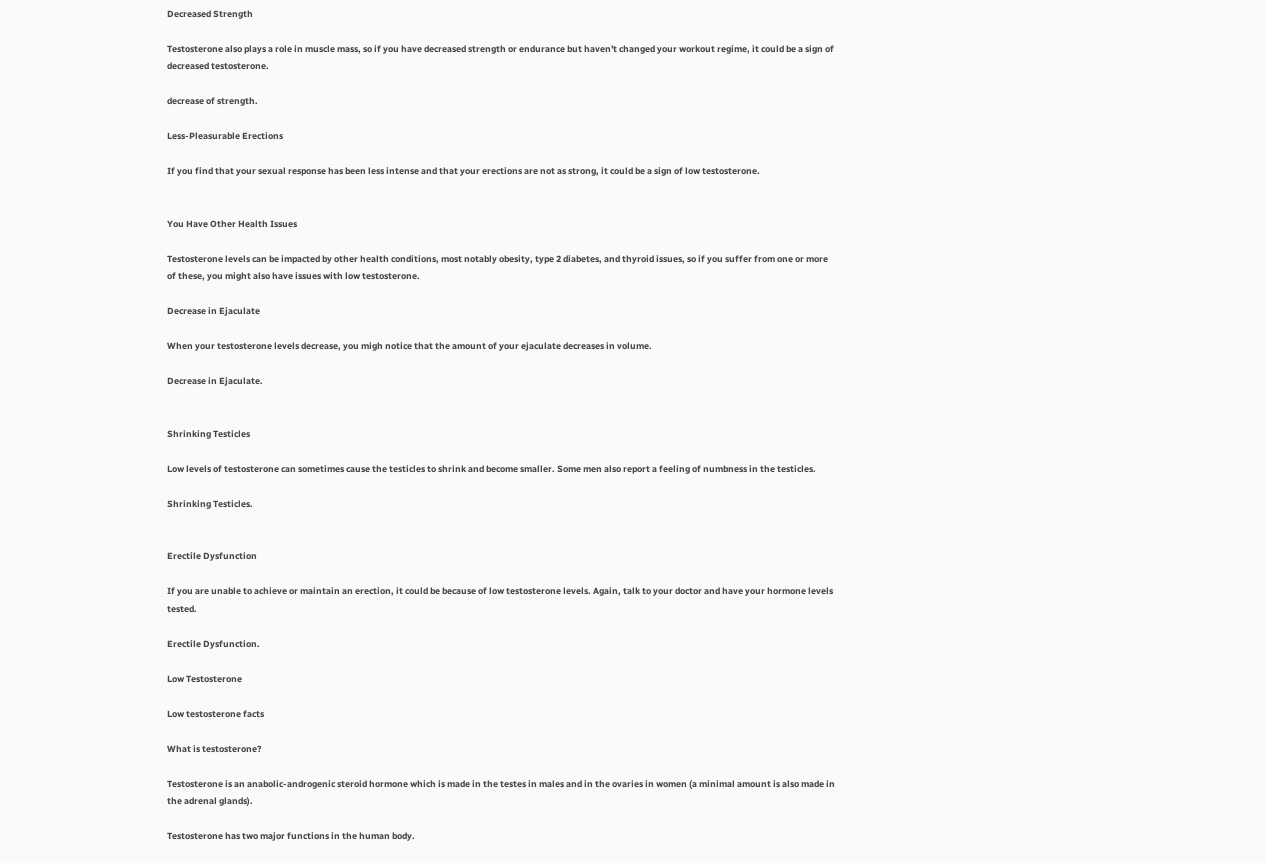Decreased Strength

Testosterone also plays a role in muscle mass, so if you have decreased strength or endurance but haven't changed your workout regime, it could be a sign of decreased testosterone.

decrease of strength.

Less-Pleasurable Erections

If you find that your sexual response has been less intense and that your erections are not as strong, it could be a sign of low testosterone.


You Have Other Health Issues

Testosterone levels can be impacted by other health conditions, most notably obesity, type 2 diabetes, and thyroid issues, so if you suffer from one or more of these, you might also have issues with low testosterone.

Decrease in Ejaculate

When your testosterone levels decrease, you migh notice that the amount of your ejaculate decreases in volume.

Decrease in Ejaculate.


Shrinking Testicles

Low levels of testosterone can sometimes cause the testicles to shrink and become smaller. Some men also report a feeling of numbness in the testicles.

Shrinking Testicles.


Erectile Dysfunction

If you are unable to achieve or maintain an erection, it could be because of low testosterone levels. Again, talk to your doctor and have your hormone levels tested.

Erectile Dysfunction.

Low Testosterone

Low testosterone facts

What is testosterone?

Testosterone is an anabolic-androgenic steroid hormone which is made in the testes in males and in the ovaries in women (a minimal amount is also made in the adrenal glands).

Testosterone has two major functions in the human body.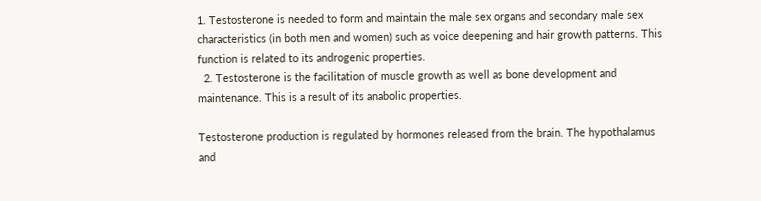1. Testosterone is needed to form and maintain the male sex organs and secondary male sex characteristics (in both men and women) such as voice deepening and hair growth patterns. This function is related to its androgenic properties.
  2. Testosterone is the facilitation of muscle growth as well as bone development and maintenance. This is a result of its anabolic properties.

Testosterone production is regulated by hormones released from the brain. The hypothalamus and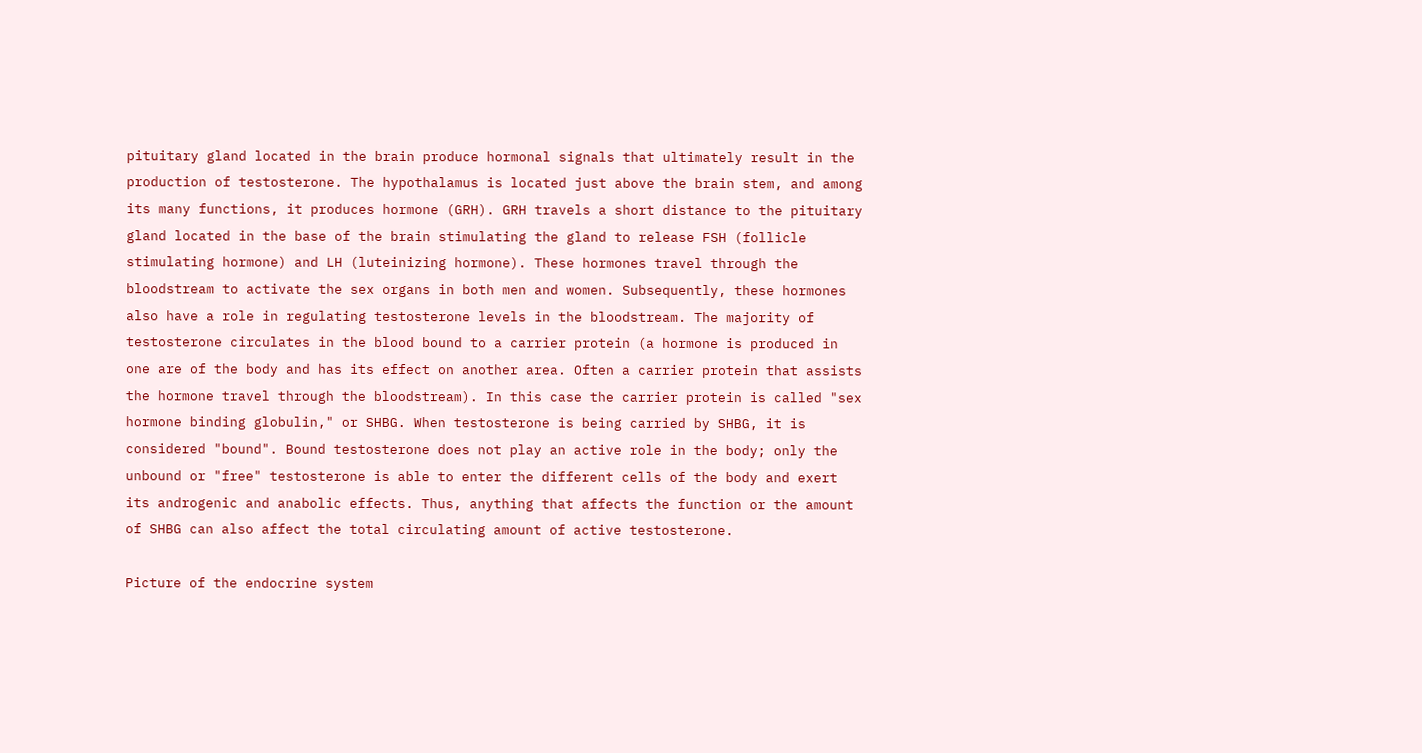pituitary gland located in the brain produce hormonal signals that ultimately result in the production of testosterone. The hypothalamus is located just above the brain stem, and among its many functions, it produces hormone (GRH). GRH travels a short distance to the pituitary gland located in the base of the brain stimulating the gland to release FSH (follicle stimulating hormone) and LH (luteinizing hormone). These hormones travel through the bloodstream to activate the sex organs in both men and women. Subsequently, these hormones also have a role in regulating testosterone levels in the bloodstream. The majority of testosterone circulates in the blood bound to a carrier protein (a hormone is produced in one are of the body and has its effect on another area. Often a carrier protein that assists the hormone travel through the bloodstream). In this case the carrier protein is called "sex hormone binding globulin," or SHBG. When testosterone is being carried by SHBG, it is considered "bound". Bound testosterone does not play an active role in the body; only the unbound or "free" testosterone is able to enter the different cells of the body and exert its androgenic and anabolic effects. Thus, anything that affects the function or the amount of SHBG can also affect the total circulating amount of active testosterone.

Picture of the endocrine system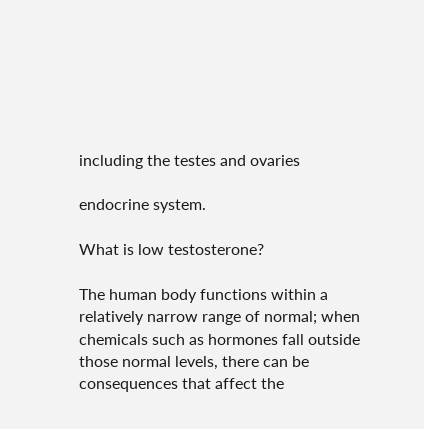including the testes and ovaries

endocrine system.

What is low testosterone?

The human body functions within a relatively narrow range of normal; when chemicals such as hormones fall outside those normal levels, there can be consequences that affect the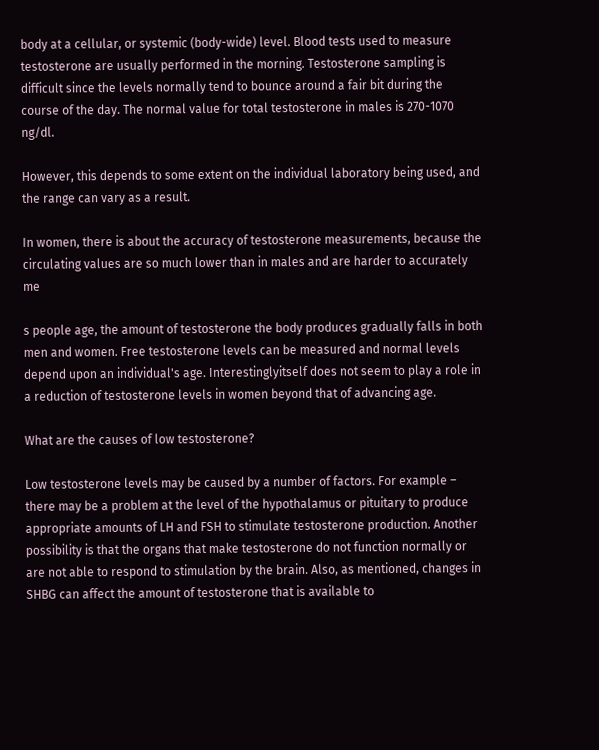body at a cellular, or systemic (body-wide) level. Blood tests used to measure testosterone are usually performed in the morning. Testosterone sampling is difficult since the levels normally tend to bounce around a fair bit during the course of the day. The normal value for total testosterone in males is 270-1070 ng/dl.

However, this depends to some extent on the individual laboratory being used, and the range can vary as a result.

In women, there is about the accuracy of testosterone measurements, because the circulating values are so much lower than in males and are harder to accurately me

s people age, the amount of testosterone the body produces gradually falls in both men and women. Free testosterone levels can be measured and normal levels depend upon an individual's age. Interestinglyitself does not seem to play a role in a reduction of testosterone levels in women beyond that of advancing age.

What are the causes of low testosterone?

Low testosterone levels may be caused by a number of factors. For example – there may be a problem at the level of the hypothalamus or pituitary to produce appropriate amounts of LH and FSH to stimulate testosterone production. Another possibility is that the organs that make testosterone do not function normally or are not able to respond to stimulation by the brain. Also, as mentioned, changes in SHBG can affect the amount of testosterone that is available to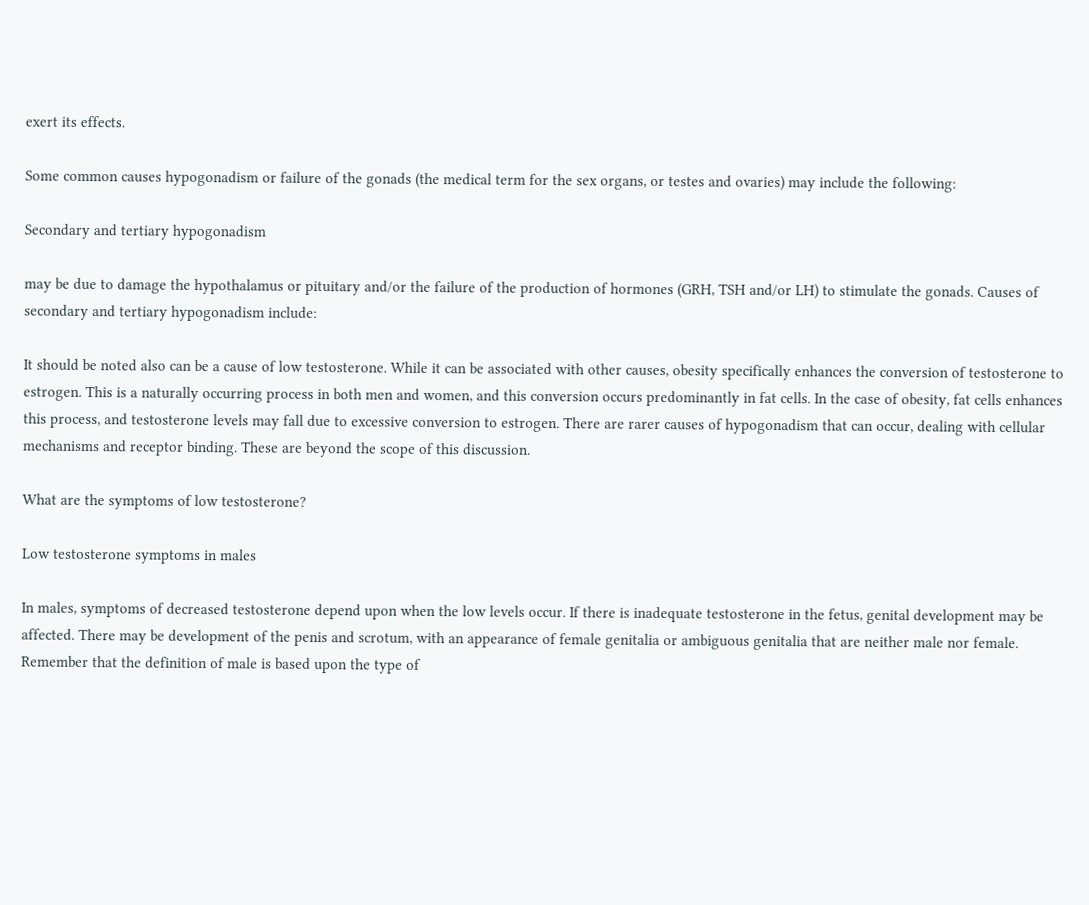exert its effects.

Some common causes hypogonadism or failure of the gonads (the medical term for the sex organs, or testes and ovaries) may include the following:

Secondary and tertiary hypogonadism

may be due to damage the hypothalamus or pituitary and/or the failure of the production of hormones (GRH, TSH and/or LH) to stimulate the gonads. Causes of secondary and tertiary hypogonadism include:

It should be noted also can be a cause of low testosterone. While it can be associated with other causes, obesity specifically enhances the conversion of testosterone to estrogen. This is a naturally occurring process in both men and women, and this conversion occurs predominantly in fat cells. In the case of obesity, fat cells enhances this process, and testosterone levels may fall due to excessive conversion to estrogen. There are rarer causes of hypogonadism that can occur, dealing with cellular mechanisms and receptor binding. These are beyond the scope of this discussion.

What are the symptoms of low testosterone?

Low testosterone symptoms in males

In males, symptoms of decreased testosterone depend upon when the low levels occur. If there is inadequate testosterone in the fetus, genital development may be affected. There may be development of the penis and scrotum, with an appearance of female genitalia or ambiguous genitalia that are neither male nor female. Remember that the definition of male is based upon the type of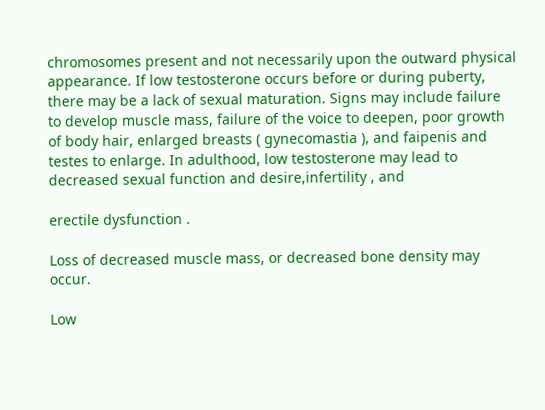chromosomes present and not necessarily upon the outward physical appearance. If low testosterone occurs before or during puberty, there may be a lack of sexual maturation. Signs may include failure to develop muscle mass, failure of the voice to deepen, poor growth of body hair, enlarged breasts ( gynecomastia ), and faipenis and testes to enlarge. In adulthood, low testosterone may lead to decreased sexual function and desire,infertility , and

erectile dysfunction .

Loss of decreased muscle mass, or decreased bone density may occur.

Low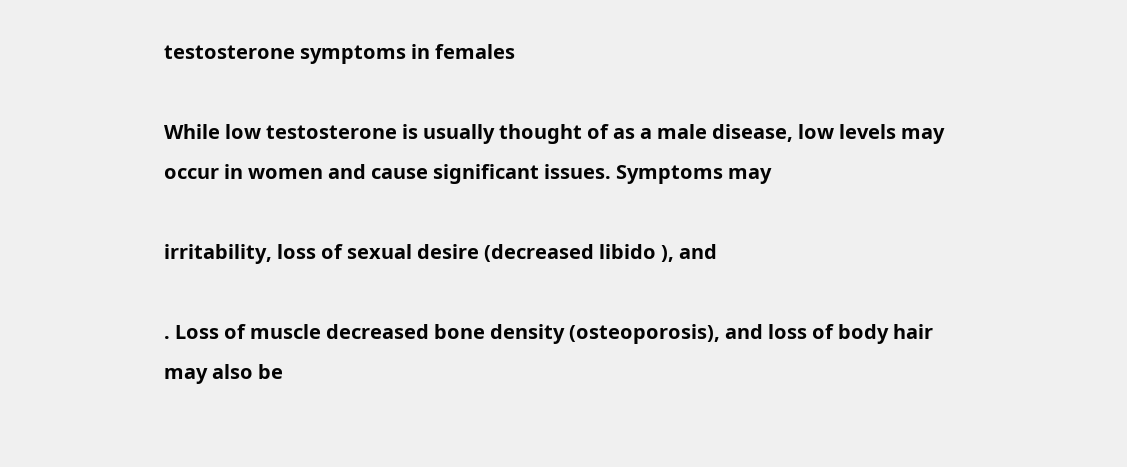testosterone symptoms in females

While low testosterone is usually thought of as a male disease, low levels may occur in women and cause significant issues. Symptoms may

irritability, loss of sexual desire (decreased libido ), and

. Loss of muscle decreased bone density (osteoporosis), and loss of body hair may also be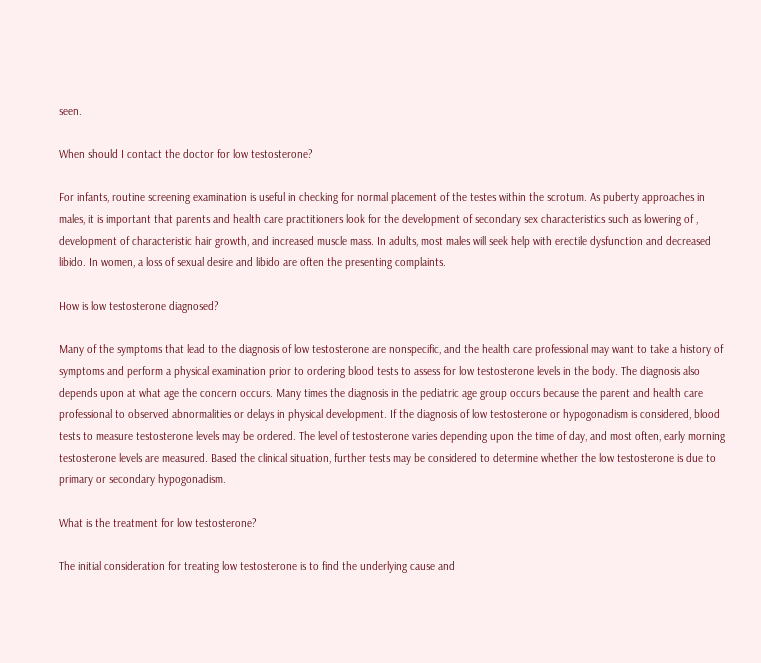seen.

When should I contact the doctor for low testosterone?

For infants, routine screening examination is useful in checking for normal placement of the testes within the scrotum. As puberty approaches in males, it is important that parents and health care practitioners look for the development of secondary sex characteristics such as lowering of , development of characteristic hair growth, and increased muscle mass. In adults, most males will seek help with erectile dysfunction and decreased libido. In women, a loss of sexual desire and libido are often the presenting complaints.

How is low testosterone diagnosed?

Many of the symptoms that lead to the diagnosis of low testosterone are nonspecific, and the health care professional may want to take a history of symptoms and perform a physical examination prior to ordering blood tests to assess for low testosterone levels in the body. The diagnosis also depends upon at what age the concern occurs. Many times the diagnosis in the pediatric age group occurs because the parent and health care professional to observed abnormalities or delays in physical development. If the diagnosis of low testosterone or hypogonadism is considered, blood tests to measure testosterone levels may be ordered. The level of testosterone varies depending upon the time of day, and most often, early morning testosterone levels are measured. Based the clinical situation, further tests may be considered to determine whether the low testosterone is due to primary or secondary hypogonadism.

What is the treatment for low testosterone?

The initial consideration for treating low testosterone is to find the underlying cause and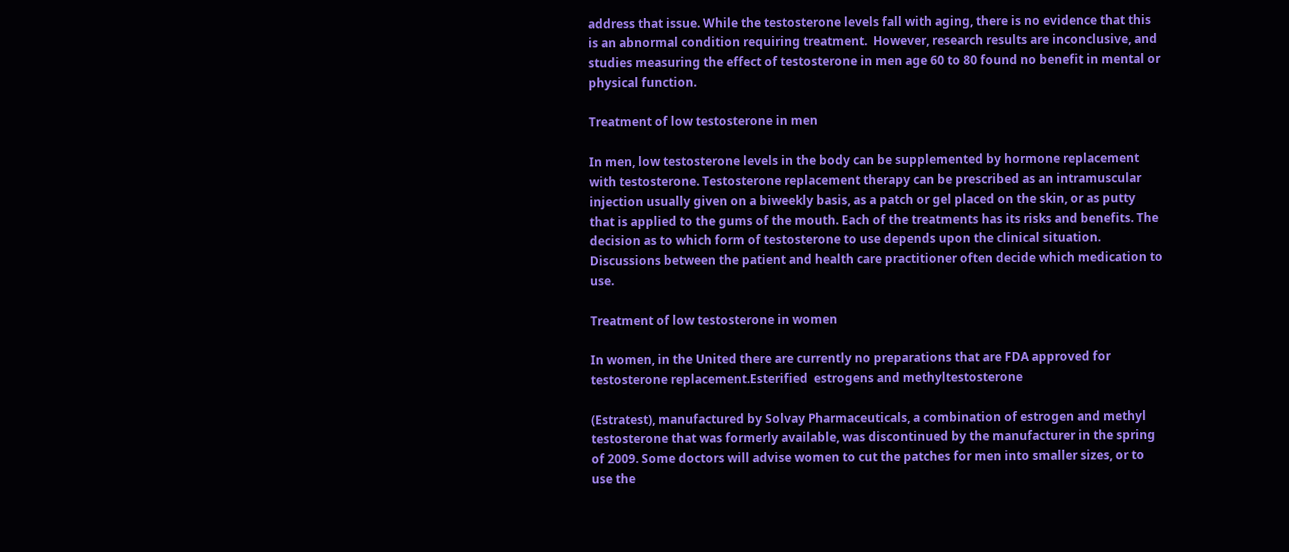address that issue. While the testosterone levels fall with aging, there is no evidence that this is an abnormal condition requiring treatment.  However, research results are inconclusive, and studies measuring the effect of testosterone in men age 60 to 80 found no benefit in mental or physical function.

Treatment of low testosterone in men

In men, low testosterone levels in the body can be supplemented by hormone replacement with testosterone. Testosterone replacement therapy can be prescribed as an intramuscular injection usually given on a biweekly basis, as a patch or gel placed on the skin, or as putty that is applied to the gums of the mouth. Each of the treatments has its risks and benefits. The decision as to which form of testosterone to use depends upon the clinical situation. Discussions between the patient and health care practitioner often decide which medication to use.

Treatment of low testosterone in women

In women, in the United there are currently no preparations that are FDA approved for testosterone replacement.Esterified  estrogens and methyltestosterone

(Estratest), manufactured by Solvay Pharmaceuticals, a combination of estrogen and methyl testosterone that was formerly available, was discontinued by the manufacturer in the spring of 2009. Some doctors will advise women to cut the patches for men into smaller sizes, or to use the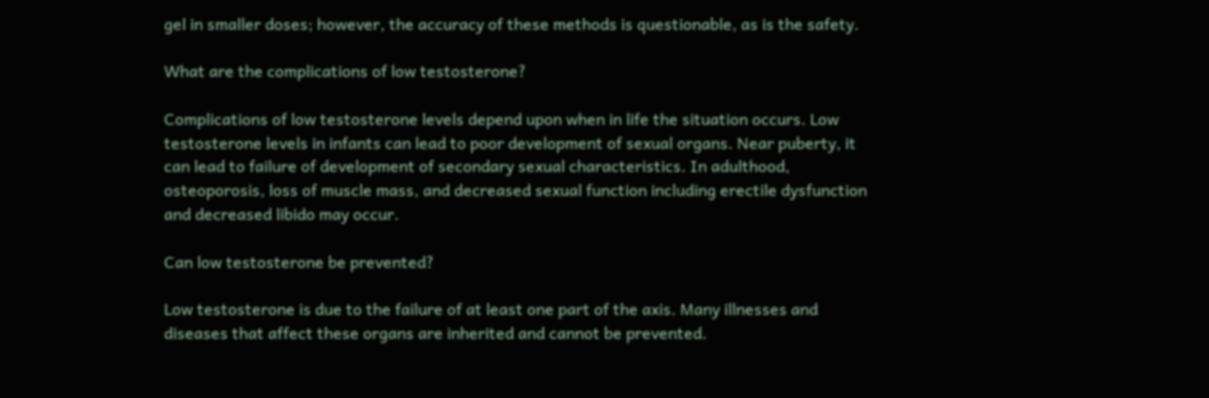gel in smaller doses; however, the accuracy of these methods is questionable, as is the safety.

What are the complications of low testosterone?

Complications of low testosterone levels depend upon when in life the situation occurs. Low testosterone levels in infants can lead to poor development of sexual organs. Near puberty, it can lead to failure of development of secondary sexual characteristics. In adulthood, osteoporosis, loss of muscle mass, and decreased sexual function including erectile dysfunction and decreased libido may occur.

Can low testosterone be prevented?

Low testosterone is due to the failure of at least one part of the axis. Many illnesses and diseases that affect these organs are inherited and cannot be prevented.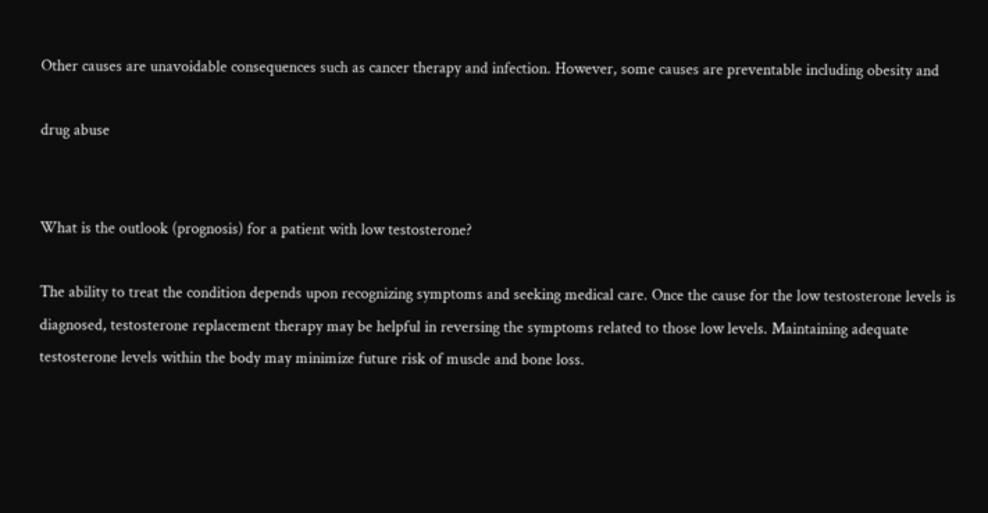Other causes are unavoidable consequences such as cancer therapy and infection. However, some causes are preventable including obesity and

drug abuse


What is the outlook (prognosis) for a patient with low testosterone?

The ability to treat the condition depends upon recognizing symptoms and seeking medical care. Once the cause for the low testosterone levels is diagnosed, testosterone replacement therapy may be helpful in reversing the symptoms related to those low levels. Maintaining adequate testosterone levels within the body may minimize future risk of muscle and bone loss.